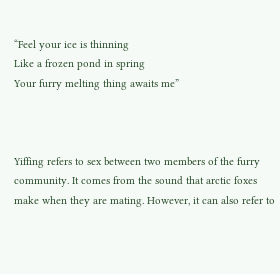“Feel your ice is thinning
Like a frozen pond in spring
Your furry melting thing awaits me”



Yiffing refers to sex between two members of the furry community. It comes from the sound that arctic foxes make when they are mating. However, it can also refer to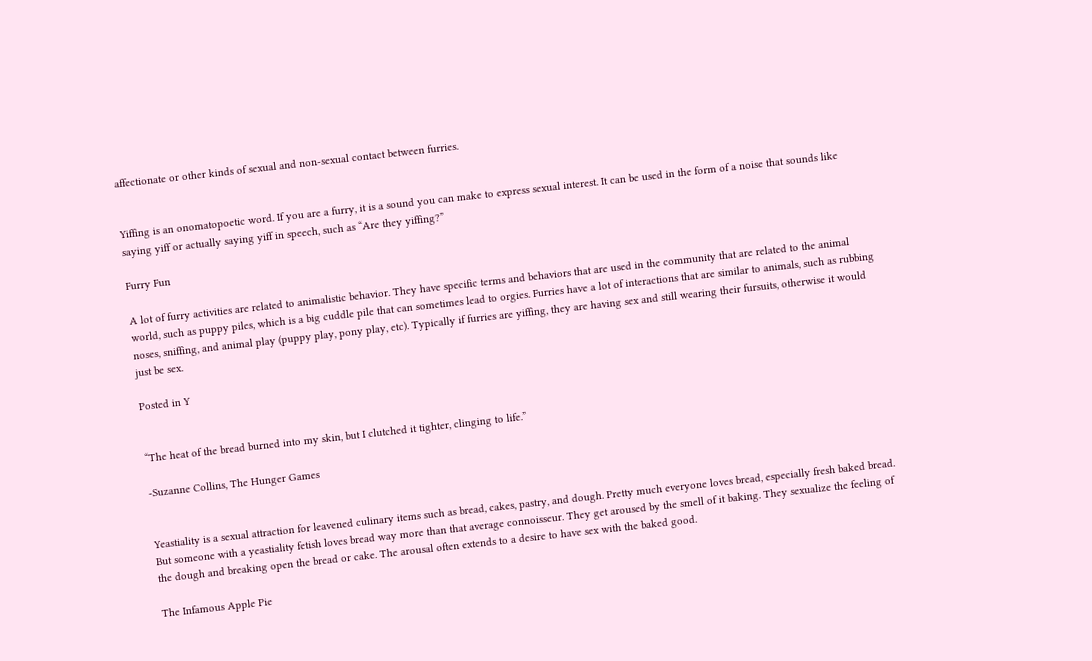affectionate or other kinds of sexual and non-sexual contact between furries.


Yiffing is an onomatopoetic word. If you are a furry, it is a sound you can make to express sexual interest. It can be used in the form of a noise that sounds like saying yiff or actually saying yiff in speech, such as “Are they yiffing?”

Furry Fun

A lot of furry activities are related to animalistic behavior. They have specific terms and behaviors that are used in the community that are related to the animal world, such as puppy piles, which is a big cuddle pile that can sometimes lead to orgies. Furries have a lot of interactions that are similar to animals, such as rubbing noses, sniffing, and animal play (puppy play, pony play, etc). Typically if furries are yiffing, they are having sex and still wearing their fursuits, otherwise it would just be sex.

Posted in Y


“The heat of the bread burned into my skin, but I clutched it tighter, clinging to life.”

-Suzanne Collins, The Hunger Games


Yeastiality is a sexual attraction for leavened culinary items such as bread, cakes, pastry, and dough. Pretty much everyone loves bread, especially fresh baked bread. But someone with a yeastiality fetish loves bread way more than that average connoisseur. They get aroused by the smell of it baking. They sexualize the feeling of the dough and breaking open the bread or cake. The arousal often extends to a desire to have sex with the baked good.

The Infamous Apple Pie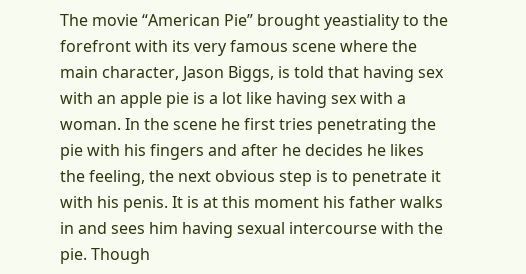The movie “American Pie” brought yeastiality to the forefront with its very famous scene where the main character, Jason Biggs, is told that having sex with an apple pie is a lot like having sex with a woman. In the scene he first tries penetrating the pie with his fingers and after he decides he likes the feeling, the next obvious step is to penetrate it with his penis. It is at this moment his father walks in and sees him having sexual intercourse with the pie. Though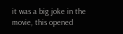it was a big joke in the movie, this opened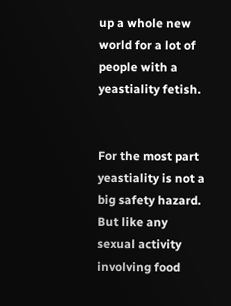up a whole new world for a lot of people with a yeastiality fetish.


For the most part yeastiality is not a big safety hazard. But like any sexual activity involving food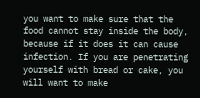you want to make sure that the food cannot stay inside the body, because if it does it can cause infection. If you are penetrating yourself with bread or cake, you will want to make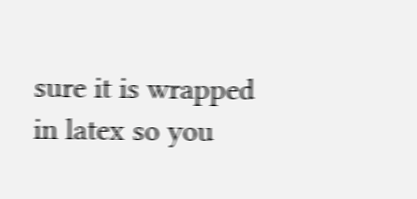sure it is wrapped in latex so you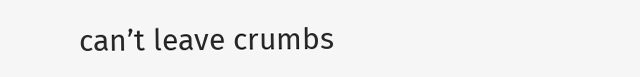can’t leave crumbs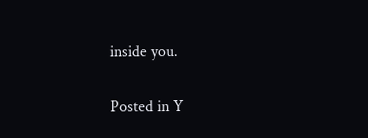inside you.

Posted in Y